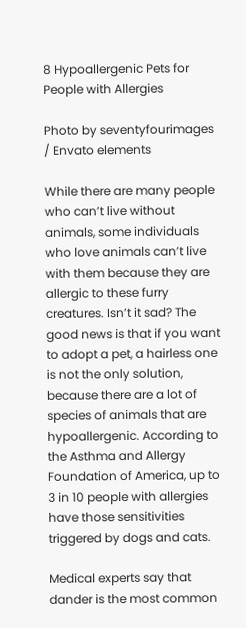8 Hypoallergenic Pets for People with Allergies

Photo by seventyfourimages / Envato elements

While there are many people who can’t live without animals, some individuals who love animals can’t live with them because they are allergic to these furry creatures. Isn’t it sad? The good news is that if you want to adopt a pet, a hairless one is not the only solution, because there are a lot of species of animals that are hypoallergenic. According to the Asthma and Allergy Foundation of America, up to 3 in 10 people with allergies have those sensitivities triggered by dogs and cats.

Medical experts say that dander is the most common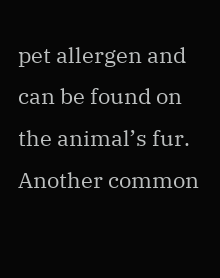pet allergen and can be found on the animal’s fur. Another common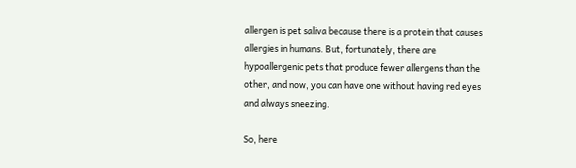allergen is pet saliva because there is a protein that causes allergies in humans. But, fortunately, there are hypoallergenic pets that produce fewer allergens than the other, and now, you can have one without having red eyes and always sneezing.

So, here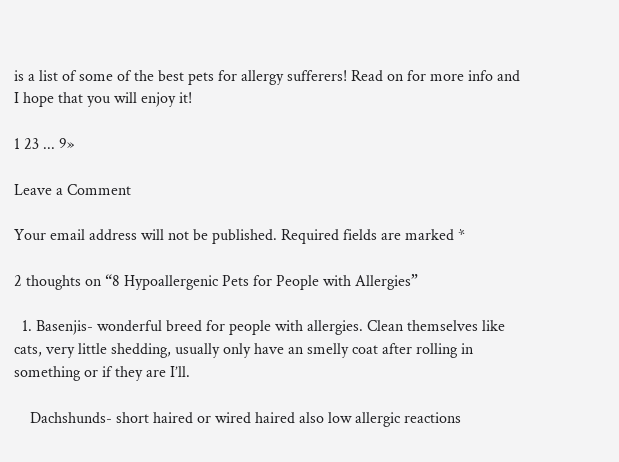is a list of some of the best pets for allergy sufferers! Read on for more info and I hope that you will enjoy it!

1 23 ... 9»

Leave a Comment

Your email address will not be published. Required fields are marked *

2 thoughts on “8 Hypoallergenic Pets for People with Allergies”

  1. Basenjis- wonderful breed for people with allergies. Clean themselves like cats, very little shedding, usually only have an smelly coat after rolling in something or if they are I’ll.

    Dachshunds- short haired or wired haired also low allergic reactions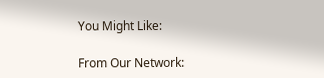You Might Like:

From Our Network: